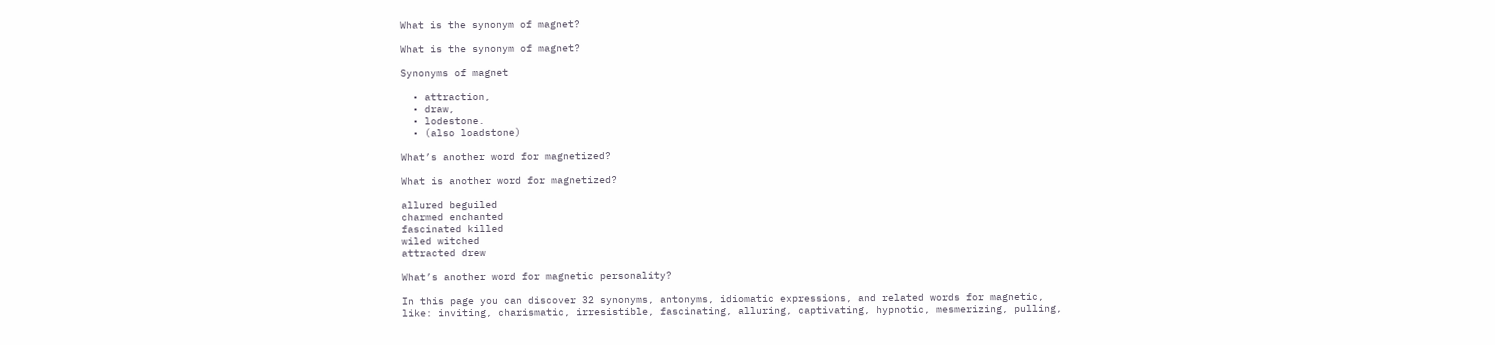What is the synonym of magnet?

What is the synonym of magnet?

Synonyms of magnet

  • attraction,
  • draw,
  • lodestone.
  • (also loadstone)

What’s another word for magnetized?

What is another word for magnetized?

allured beguiled
charmed enchanted
fascinated killed
wiled witched
attracted drew

What’s another word for magnetic personality?

In this page you can discover 32 synonyms, antonyms, idiomatic expressions, and related words for magnetic, like: inviting, charismatic, irresistible, fascinating, alluring, captivating, hypnotic, mesmerizing, pulling,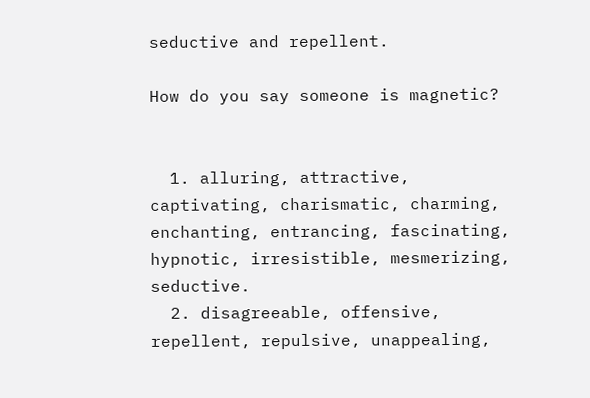seductive and repellent.

How do you say someone is magnetic?


  1. alluring, attractive, captivating, charismatic, charming, enchanting, entrancing, fascinating, hypnotic, irresistible, mesmerizing, seductive.
  2. disagreeable, offensive, repellent, repulsive, unappealing,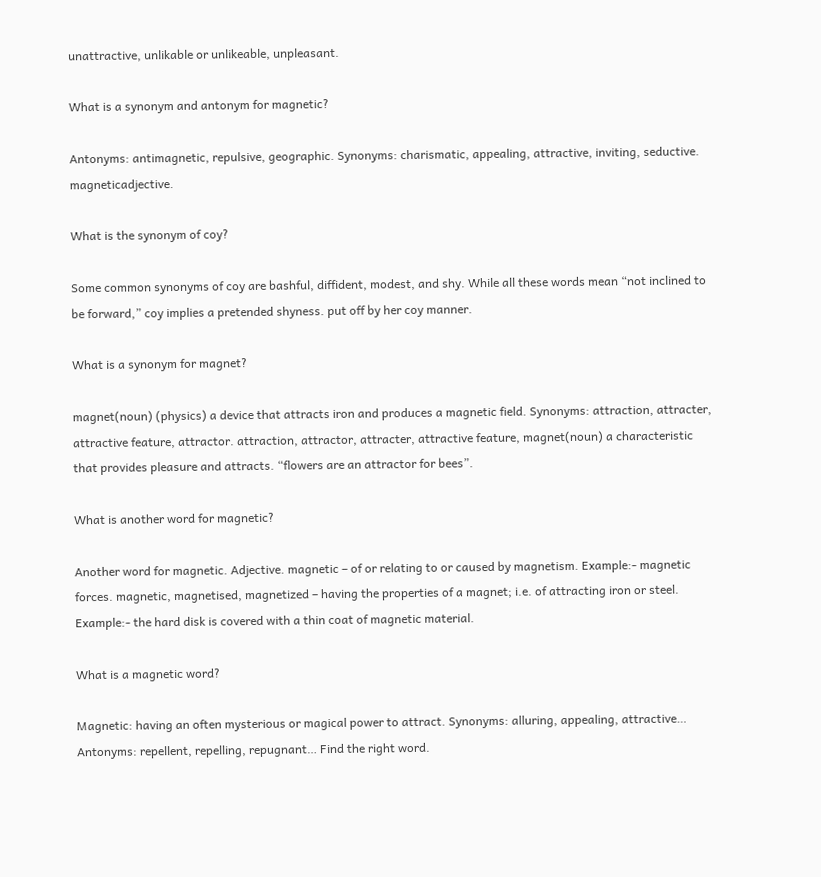unattractive, unlikable or unlikeable, unpleasant.

What is a synonym and antonym for magnetic?

Antonyms: antimagnetic, repulsive, geographic. Synonyms: charismatic, appealing, attractive, inviting, seductive. magneticadjective.

What is the synonym of coy?

Some common synonyms of coy are bashful, diffident, modest, and shy. While all these words mean “not inclined to be forward,” coy implies a pretended shyness. put off by her coy manner.

What is a synonym for magnet?

magnet(noun) (physics) a device that attracts iron and produces a magnetic field. Synonyms: attraction, attracter, attractive feature, attractor. attraction, attractor, attracter, attractive feature, magnet(noun) a characteristic that provides pleasure and attracts. “flowers are an attractor for bees”.

What is another word for magnetic?

Another word for magnetic. Adjective. magnetic – of or relating to or caused by magnetism. Example:- magnetic forces. magnetic, magnetised, magnetized – having the properties of a magnet; i.e. of attracting iron or steel. Example:- the hard disk is covered with a thin coat of magnetic material.

What is a magnetic word?

Magnetic: having an often mysterious or magical power to attract. Synonyms: alluring, appealing, attractive… Antonyms: repellent, repelling, repugnant… Find the right word.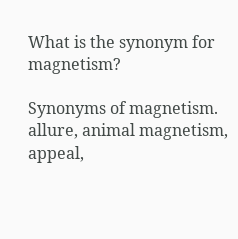What is the synonym for magnetism?

Synonyms of magnetism. allure, animal magnetism, appeal,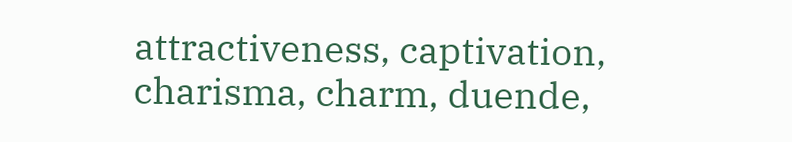attractiveness, captivation, charisma, charm, duende,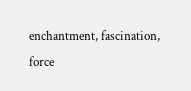enchantment, fascination, force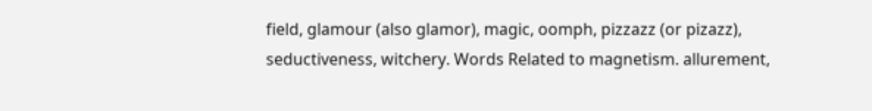field, glamour (also glamor), magic, oomph, pizzazz (or pizazz), seductiveness, witchery. Words Related to magnetism. allurement,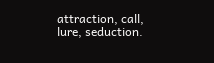attraction, call, lure, seduction.